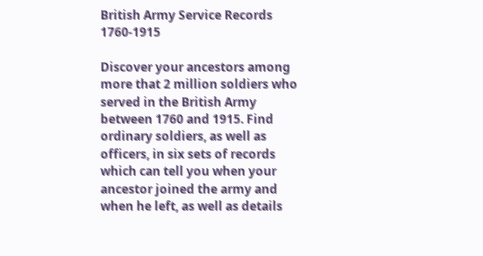British Army Service Records 1760-1915

Discover your ancestors among more that 2 million soldiers who served in the British Army between 1760 and 1915. Find ordinary soldiers, as well as officers, in six sets of records which can tell you when your ancestor joined the army and when he left, as well as details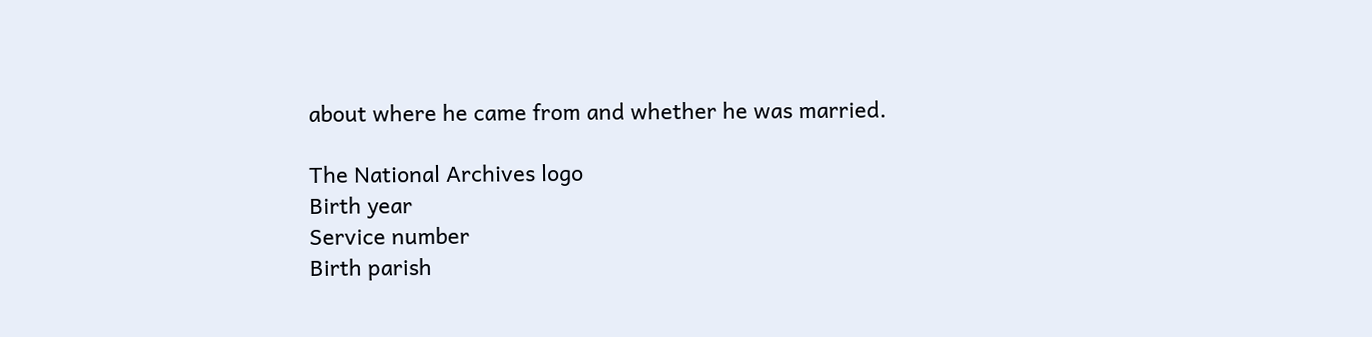about where he came from and whether he was married.

The National Archives logo
Birth year
Service number
Birth parish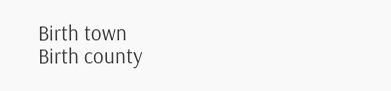Birth town
Birth county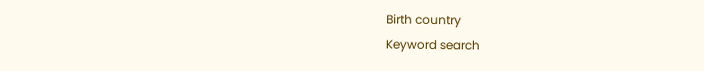Birth country
Keyword search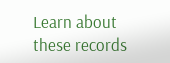Learn about these records